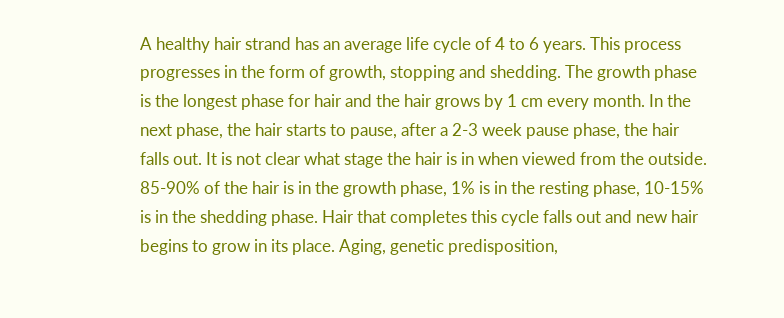A healthy hair strand has an average life cycle of 4 to 6 years. This process progresses in the form of growth, stopping and shedding. The growth phase is the longest phase for hair and the hair grows by 1 cm every month. In the next phase, the hair starts to pause, after a 2-3 week pause phase, the hair falls out. It is not clear what stage the hair is in when viewed from the outside. 85-90% of the hair is in the growth phase, 1% is in the resting phase, 10-15% is in the shedding phase. Hair that completes this cycle falls out and new hair begins to grow in its place. Aging, genetic predisposition,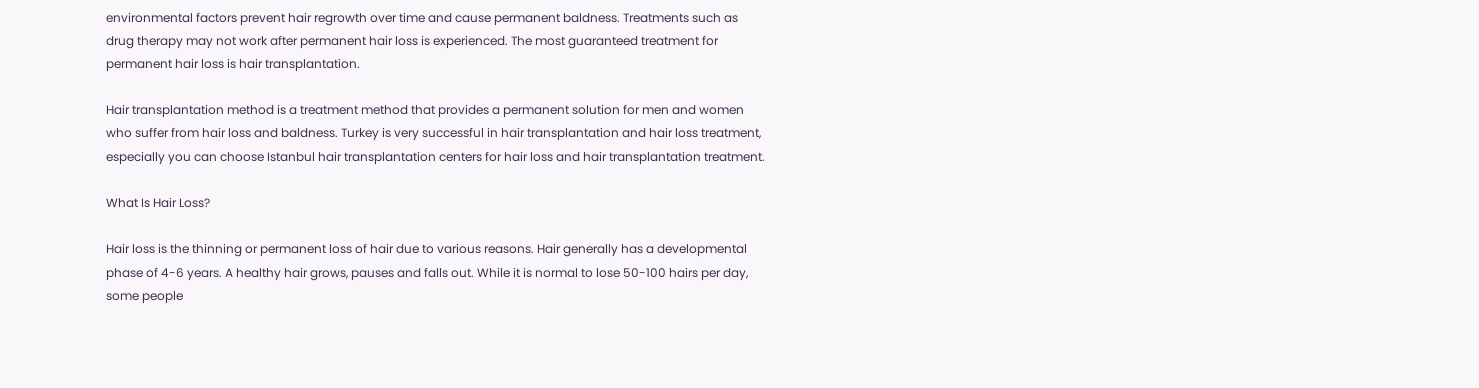environmental factors prevent hair regrowth over time and cause permanent baldness. Treatments such as drug therapy may not work after permanent hair loss is experienced. The most guaranteed treatment for permanent hair loss is hair transplantation.

Hair transplantation method is a treatment method that provides a permanent solution for men and women who suffer from hair loss and baldness. Turkey is very successful in hair transplantation and hair loss treatment, especially you can choose Istanbul hair transplantation centers for hair loss and hair transplantation treatment.

What Is Hair Loss?

Hair loss is the thinning or permanent loss of hair due to various reasons. Hair generally has a developmental phase of 4-6 years. A healthy hair grows, pauses and falls out. While it is normal to lose 50-100 hairs per day, some people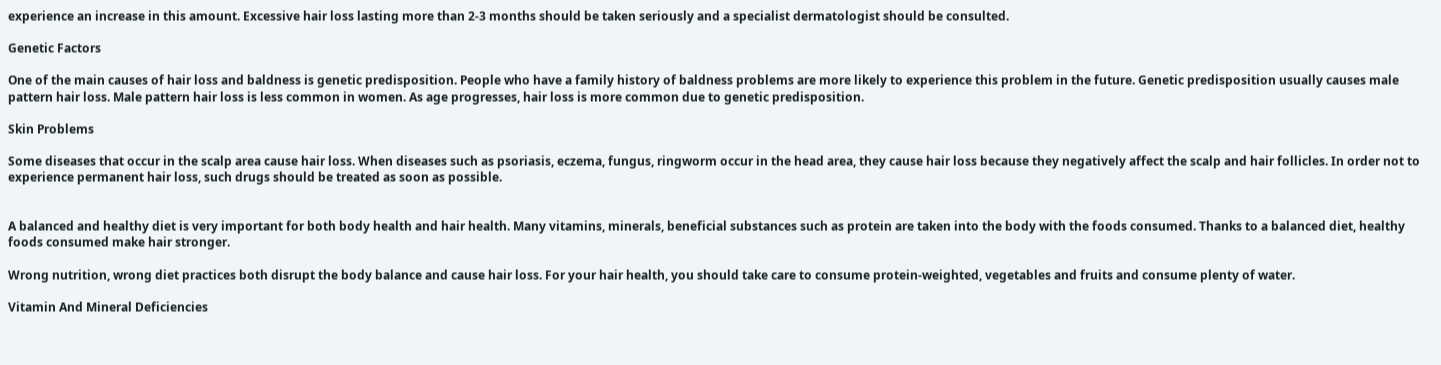experience an increase in this amount. Excessive hair loss lasting more than 2-3 months should be taken seriously and a specialist dermatologist should be consulted.

Genetic Factors

One of the main causes of hair loss and baldness is genetic predisposition. People who have a family history of baldness problems are more likely to experience this problem in the future. Genetic predisposition usually causes male pattern hair loss. Male pattern hair loss is less common in women. As age progresses, hair loss is more common due to genetic predisposition.

Skin Problems

Some diseases that occur in the scalp area cause hair loss. When diseases such as psoriasis, eczema, fungus, ringworm occur in the head area, they cause hair loss because they negatively affect the scalp and hair follicles. In order not to experience permanent hair loss, such drugs should be treated as soon as possible.


A balanced and healthy diet is very important for both body health and hair health. Many vitamins, minerals, beneficial substances such as protein are taken into the body with the foods consumed. Thanks to a balanced diet, healthy foods consumed make hair stronger.

Wrong nutrition, wrong diet practices both disrupt the body balance and cause hair loss. For your hair health, you should take care to consume protein-weighted, vegetables and fruits and consume plenty of water.

Vitamin And Mineral Deficiencies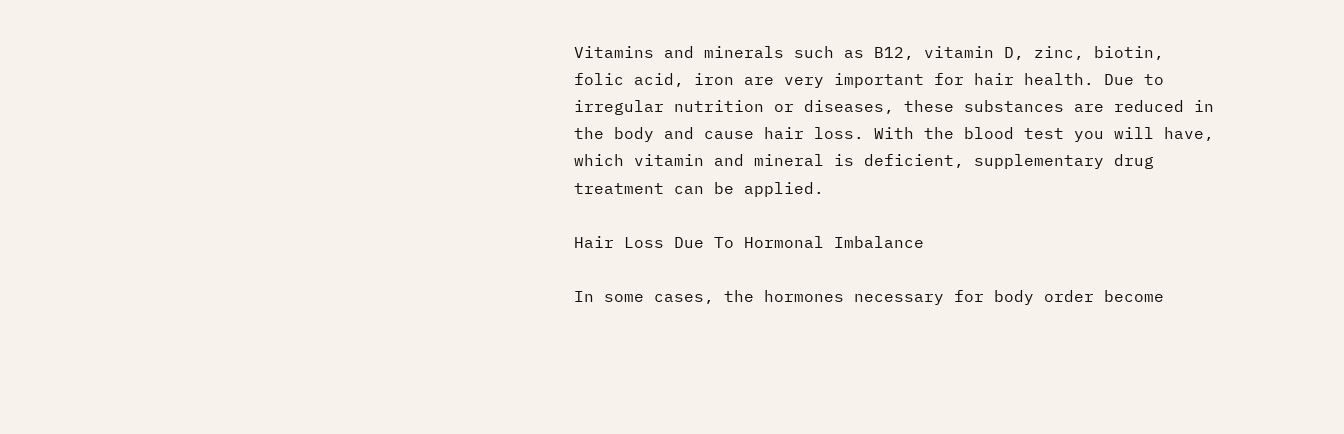Vitamins and minerals such as B12, vitamin D, zinc, biotin, folic acid, iron are very important for hair health. Due to irregular nutrition or diseases, these substances are reduced in the body and cause hair loss. With the blood test you will have, which vitamin and mineral is deficient, supplementary drug treatment can be applied.

Hair Loss Due To Hormonal Imbalance

In some cases, the hormones necessary for body order become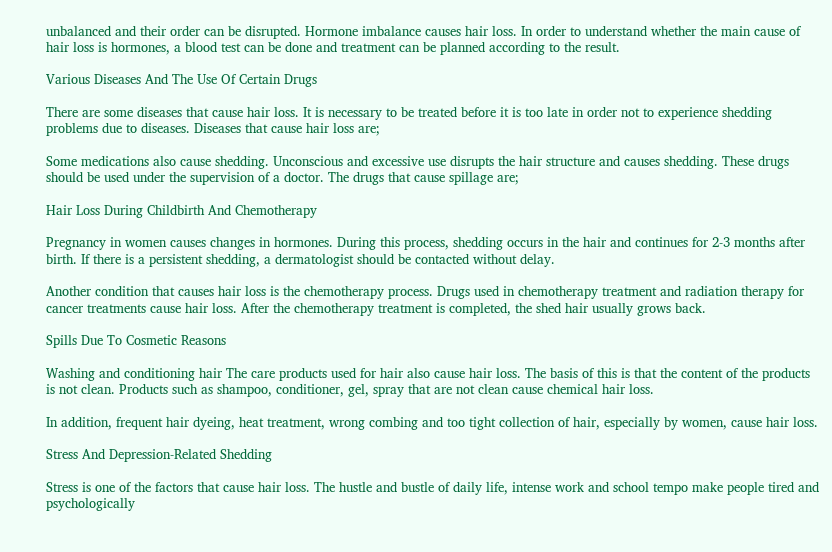unbalanced and their order can be disrupted. Hormone imbalance causes hair loss. In order to understand whether the main cause of hair loss is hormones, a blood test can be done and treatment can be planned according to the result.

Various Diseases And The Use Of Certain Drugs

There are some diseases that cause hair loss. It is necessary to be treated before it is too late in order not to experience shedding problems due to diseases. Diseases that cause hair loss are;

Some medications also cause shedding. Unconscious and excessive use disrupts the hair structure and causes shedding. These drugs should be used under the supervision of a doctor. The drugs that cause spillage are;

Hair Loss During Childbirth And Chemotherapy

Pregnancy in women causes changes in hormones. During this process, shedding occurs in the hair and continues for 2-3 months after birth. If there is a persistent shedding, a dermatologist should be contacted without delay.

Another condition that causes hair loss is the chemotherapy process. Drugs used in chemotherapy treatment and radiation therapy for cancer treatments cause hair loss. After the chemotherapy treatment is completed, the shed hair usually grows back.

Spills Due To Cosmetic Reasons

Washing and conditioning hair The care products used for hair also cause hair loss. The basis of this is that the content of the products is not clean. Products such as shampoo, conditioner, gel, spray that are not clean cause chemical hair loss.

In addition, frequent hair dyeing, heat treatment, wrong combing and too tight collection of hair, especially by women, cause hair loss.

Stress And Depression-Related Shedding

Stress is one of the factors that cause hair loss. The hustle and bustle of daily life, intense work and school tempo make people tired and psychologically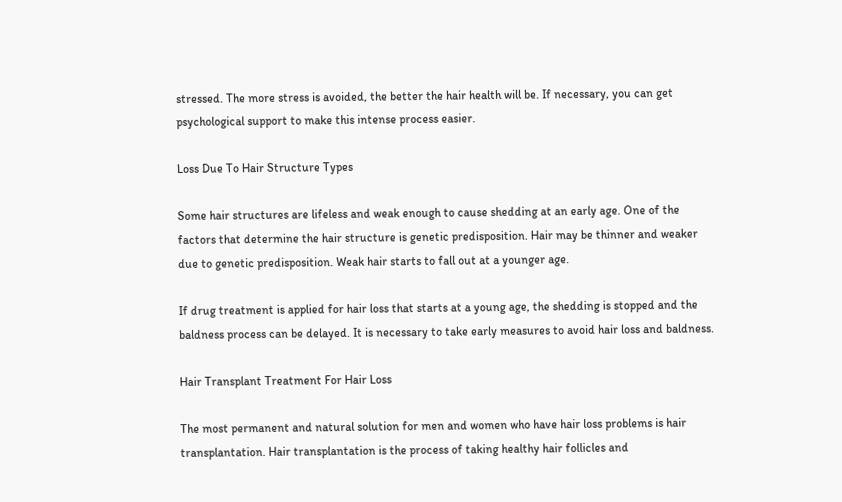stressed. The more stress is avoided, the better the hair health will be. If necessary, you can get psychological support to make this intense process easier.

Loss Due To Hair Structure Types

Some hair structures are lifeless and weak enough to cause shedding at an early age. One of the factors that determine the hair structure is genetic predisposition. Hair may be thinner and weaker due to genetic predisposition. Weak hair starts to fall out at a younger age.

If drug treatment is applied for hair loss that starts at a young age, the shedding is stopped and the baldness process can be delayed. It is necessary to take early measures to avoid hair loss and baldness.

Hair Transplant Treatment For Hair Loss

The most permanent and natural solution for men and women who have hair loss problems is hair transplantation. Hair transplantation is the process of taking healthy hair follicles and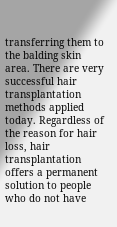transferring them to the balding skin area. There are very successful hair transplantation methods applied today. Regardless of the reason for hair loss, hair transplantation offers a permanent solution to people who do not have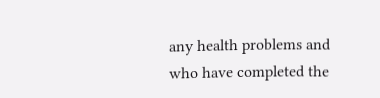any health problems and who have completed the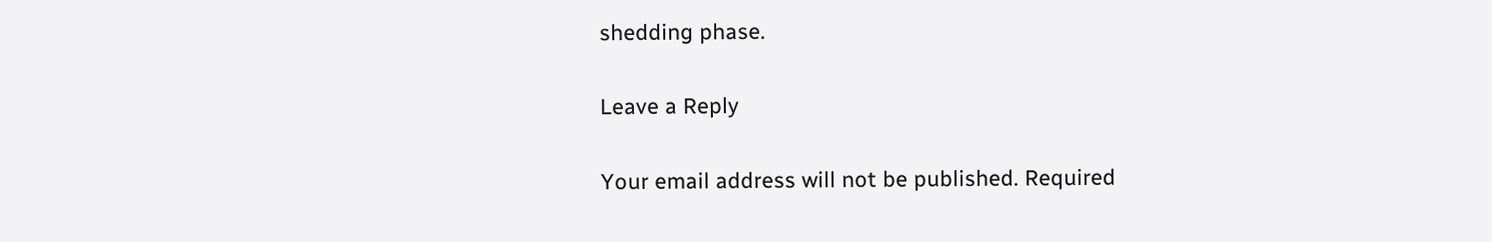shedding phase.

Leave a Reply

Your email address will not be published. Required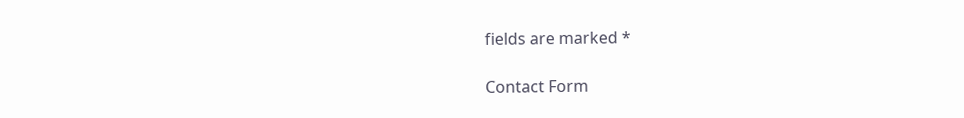fields are marked *

Contact Form